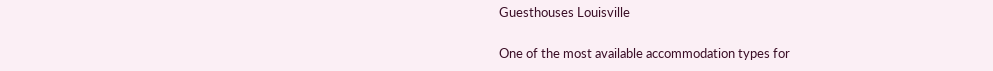Guesthouses Louisville

One of the most available accommodation types for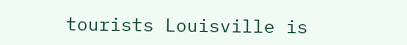tourists Louisville is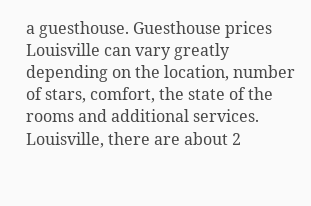a guesthouse. Guesthouse prices Louisville can vary greatly depending on the location, number of stars, comfort, the state of the rooms and additional services. Louisville, there are about 2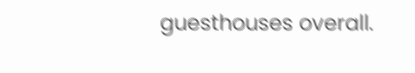guesthouses overall.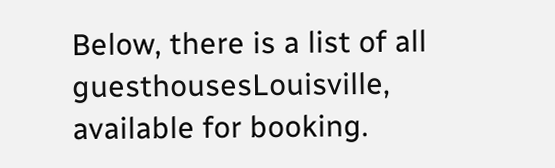Below, there is a list of all guesthousesLouisville, available for booking.